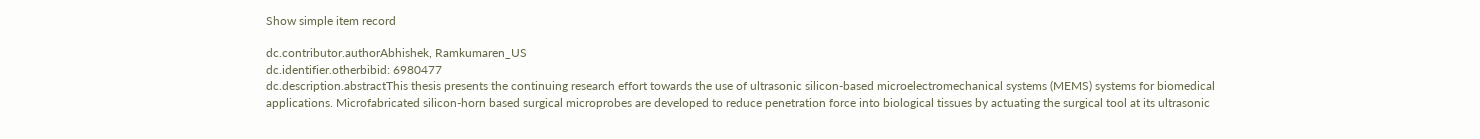Show simple item record

dc.contributor.authorAbhishek, Ramkumaren_US
dc.identifier.otherbibid: 6980477
dc.description.abstractThis thesis presents the continuing research effort towards the use of ultrasonic silicon-based microelectromechanical systems (MEMS) systems for biomedical applications. Microfabricated silicon-horn based surgical microprobes are developed to reduce penetration force into biological tissues by actuating the surgical tool at its ultrasonic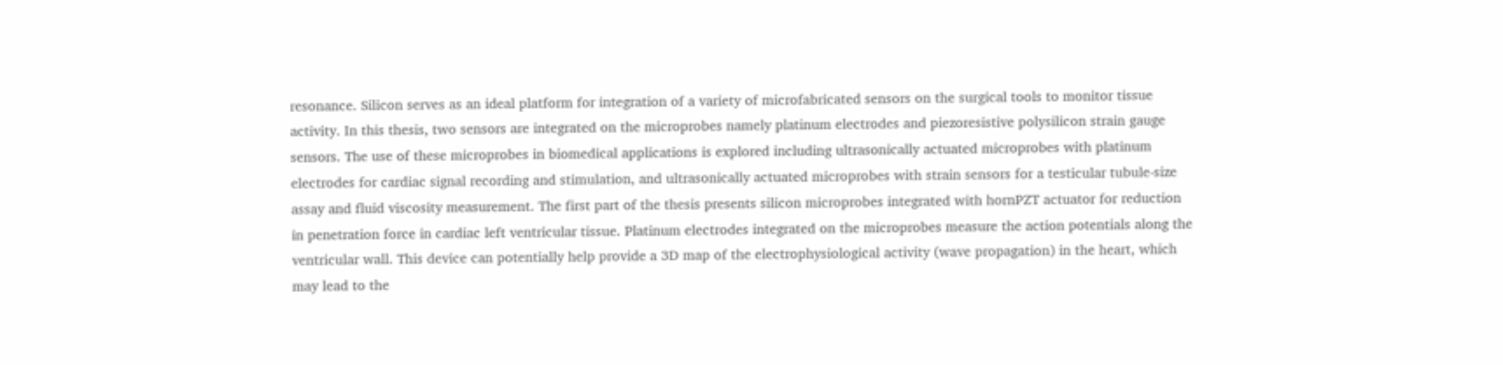resonance. Silicon serves as an ideal platform for integration of a variety of microfabricated sensors on the surgical tools to monitor tissue activity. In this thesis, two sensors are integrated on the microprobes namely platinum electrodes and piezoresistive polysilicon strain gauge sensors. The use of these microprobes in biomedical applications is explored including ultrasonically actuated microprobes with platinum electrodes for cardiac signal recording and stimulation, and ultrasonically actuated microprobes with strain sensors for a testicular tubule-size assay and fluid viscosity measurement. The first part of the thesis presents silicon microprobes integrated with hornPZT actuator for reduction in penetration force in cardiac left ventricular tissue. Platinum electrodes integrated on the microprobes measure the action potentials along the ventricular wall. This device can potentially help provide a 3D map of the electrophysiological activity (wave propagation) in the heart, which may lead to the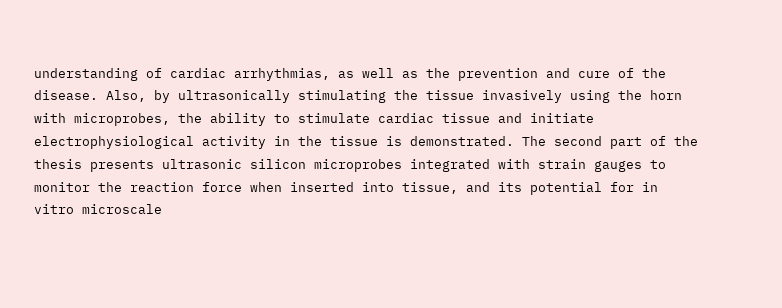understanding of cardiac arrhythmias, as well as the prevention and cure of the disease. Also, by ultrasonically stimulating the tissue invasively using the horn with microprobes, the ability to stimulate cardiac tissue and initiate electrophysiological activity in the tissue is demonstrated. The second part of the thesis presents ultrasonic silicon microprobes integrated with strain gauges to monitor the reaction force when inserted into tissue, and its potential for in vitro microscale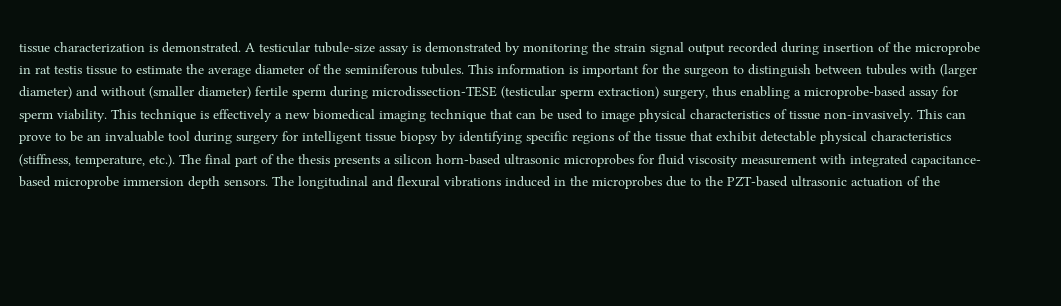tissue characterization is demonstrated. A testicular tubule-size assay is demonstrated by monitoring the strain signal output recorded during insertion of the microprobe in rat testis tissue to estimate the average diameter of the seminiferous tubules. This information is important for the surgeon to distinguish between tubules with (larger diameter) and without (smaller diameter) fertile sperm during microdissection-TESE (testicular sperm extraction) surgery, thus enabling a microprobe-based assay for sperm viability. This technique is effectively a new biomedical imaging technique that can be used to image physical characteristics of tissue non-invasively. This can prove to be an invaluable tool during surgery for intelligent tissue biopsy by identifying specific regions of the tissue that exhibit detectable physical characteristics (stiffness, temperature, etc.). The final part of the thesis presents a silicon horn-based ultrasonic microprobes for fluid viscosity measurement with integrated capacitance-based microprobe immersion depth sensors. The longitudinal and flexural vibrations induced in the microprobes due to the PZT-based ultrasonic actuation of the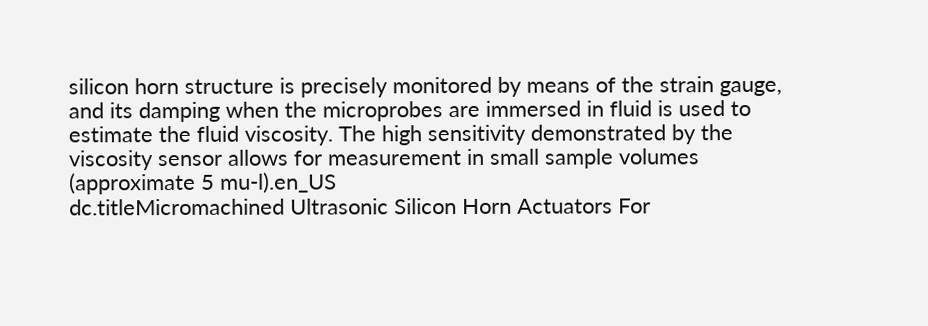silicon horn structure is precisely monitored by means of the strain gauge, and its damping when the microprobes are immersed in fluid is used to estimate the fluid viscosity. The high sensitivity demonstrated by the viscosity sensor allows for measurement in small sample volumes (approximate 5 mu-l).en_US
dc.titleMicromachined Ultrasonic Silicon Horn Actuators For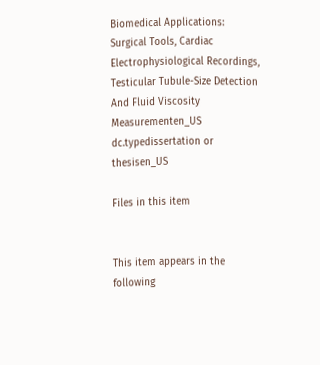Biomedical Applications: Surgical Tools, Cardiac Electrophysiological Recordings, Testicular Tubule-Size Detection And Fluid Viscosity Measurementen_US
dc.typedissertation or thesisen_US

Files in this item


This item appears in the following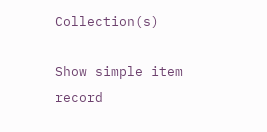Collection(s)

Show simple item record